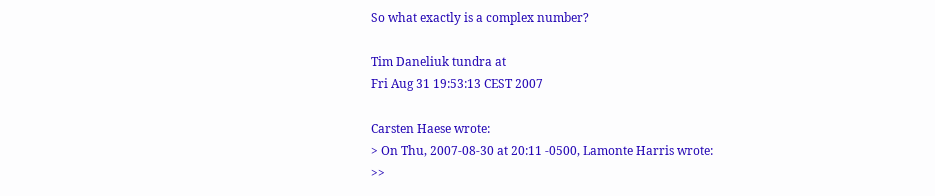So what exactly is a complex number?

Tim Daneliuk tundra at
Fri Aug 31 19:53:13 CEST 2007

Carsten Haese wrote:
> On Thu, 2007-08-30 at 20:11 -0500, Lamonte Harris wrote:
>>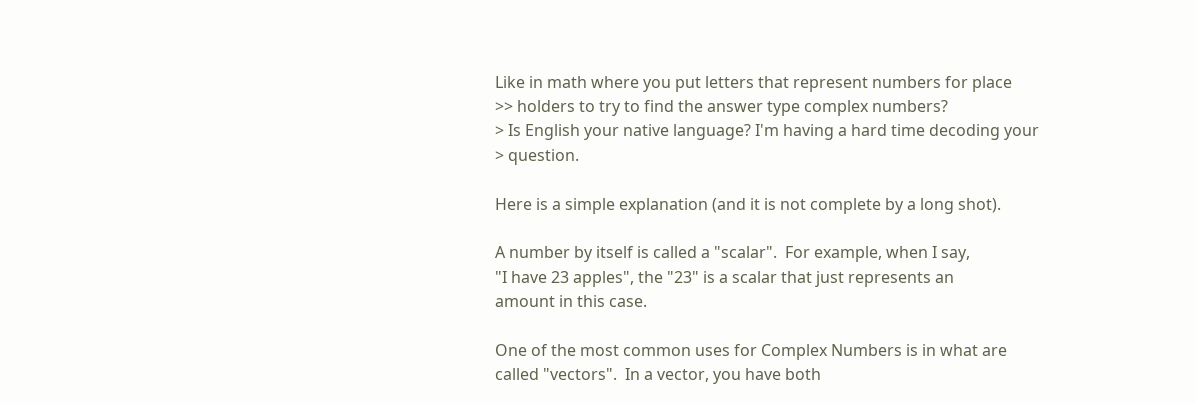Like in math where you put letters that represent numbers for place
>> holders to try to find the answer type complex numbers?
> Is English your native language? I'm having a hard time decoding your
> question.

Here is a simple explanation (and it is not complete by a long shot).

A number by itself is called a "scalar".  For example, when I say,
"I have 23 apples", the "23" is a scalar that just represents an
amount in this case.

One of the most common uses for Complex Numbers is in what are
called "vectors".  In a vector, you have both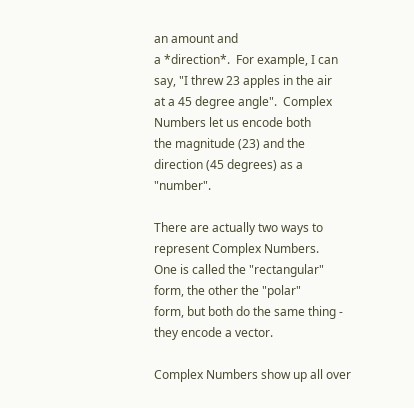an amount and
a *direction*.  For example, I can say, "I threw 23 apples in the air
at a 45 degree angle".  Complex Numbers let us encode both
the magnitude (23) and the direction (45 degrees) as a "number".

There are actually two ways to represent Complex Numbers.
One is called the "rectangular" form, the other the "polar"
form, but both do the same thing - they encode a vector.

Complex Numbers show up all over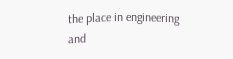the place in engineering and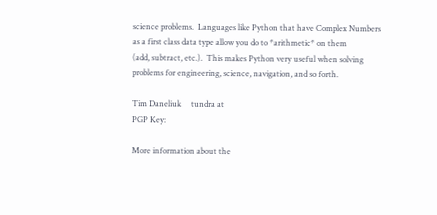science problems.  Languages like Python that have Complex Numbers
as a first class data type allow you do to *arithmetic* on them
(add, subtract, etc.).  This makes Python very useful when solving
problems for engineering, science, navigation, and so forth.

Tim Daneliuk     tundra at
PGP Key:

More information about the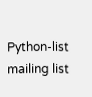Python-list mailing list